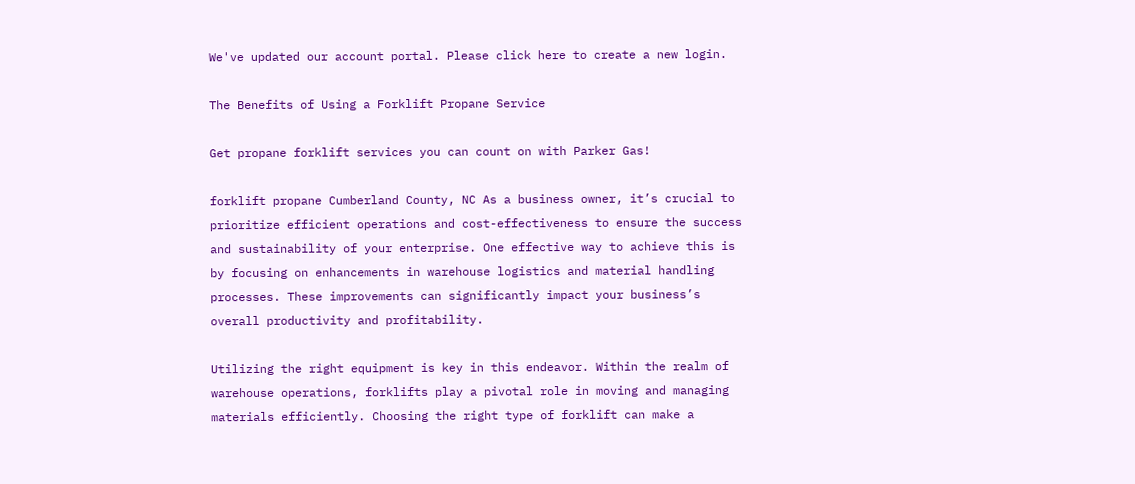We've updated our account portal. Please click here to create a new login.

The Benefits of Using a Forklift Propane Service

Get propane forklift services you can count on with Parker Gas!

forklift propane Cumberland County, NC As a business owner, it’s crucial to prioritize efficient operations and cost-effectiveness to ensure the success and sustainability of your enterprise. One effective way to achieve this is by focusing on enhancements in warehouse logistics and material handling processes. These improvements can significantly impact your business’s overall productivity and profitability.

Utilizing the right equipment is key in this endeavor. Within the realm of warehouse operations, forklifts play a pivotal role in moving and managing materials efficiently. Choosing the right type of forklift can make a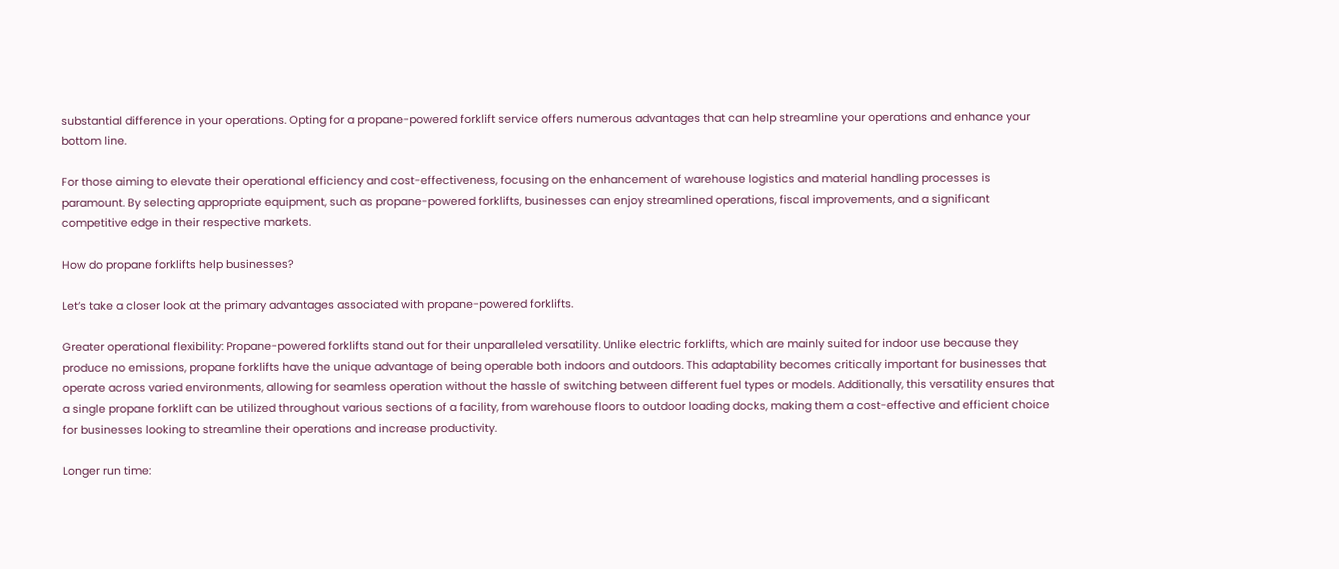substantial difference in your operations. Opting for a propane-powered forklift service offers numerous advantages that can help streamline your operations and enhance your bottom line.

For those aiming to elevate their operational efficiency and cost-effectiveness, focusing on the enhancement of warehouse logistics and material handling processes is paramount. By selecting appropriate equipment, such as propane-powered forklifts, businesses can enjoy streamlined operations, fiscal improvements, and a significant competitive edge in their respective markets.

How do propane forklifts help businesses?

Let’s take a closer look at the primary advantages associated with propane-powered forklifts.

Greater operational flexibility: Propane-powered forklifts stand out for their unparalleled versatility. Unlike electric forklifts, which are mainly suited for indoor use because they produce no emissions, propane forklifts have the unique advantage of being operable both indoors and outdoors. This adaptability becomes critically important for businesses that operate across varied environments, allowing for seamless operation without the hassle of switching between different fuel types or models. Additionally, this versatility ensures that a single propane forklift can be utilized throughout various sections of a facility, from warehouse floors to outdoor loading docks, making them a cost-effective and efficient choice for businesses looking to streamline their operations and increase productivity.

Longer run time: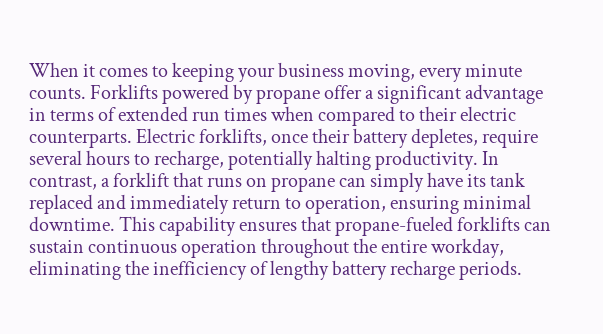When it comes to keeping your business moving, every minute counts. Forklifts powered by propane offer a significant advantage in terms of extended run times when compared to their electric counterparts. Electric forklifts, once their battery depletes, require several hours to recharge, potentially halting productivity. In contrast, a forklift that runs on propane can simply have its tank replaced and immediately return to operation, ensuring minimal downtime. This capability ensures that propane-fueled forklifts can sustain continuous operation throughout the entire workday, eliminating the inefficiency of lengthy battery recharge periods.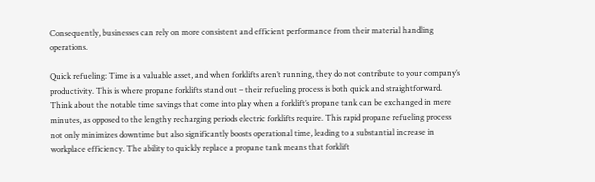Consequently, businesses can rely on more consistent and efficient performance from their material handling operations.

Quick refueling: Time is a valuable asset, and when forklifts aren’t running, they do not contribute to your company’s productivity. This is where propane forklifts stand out – their refueling process is both quick and straightforward. Think about the notable time savings that come into play when a forklift’s propane tank can be exchanged in mere minutes, as opposed to the lengthy recharging periods electric forklifts require. This rapid propane refueling process not only minimizes downtime but also significantly boosts operational time, leading to a substantial increase in workplace efficiency. The ability to quickly replace a propane tank means that forklift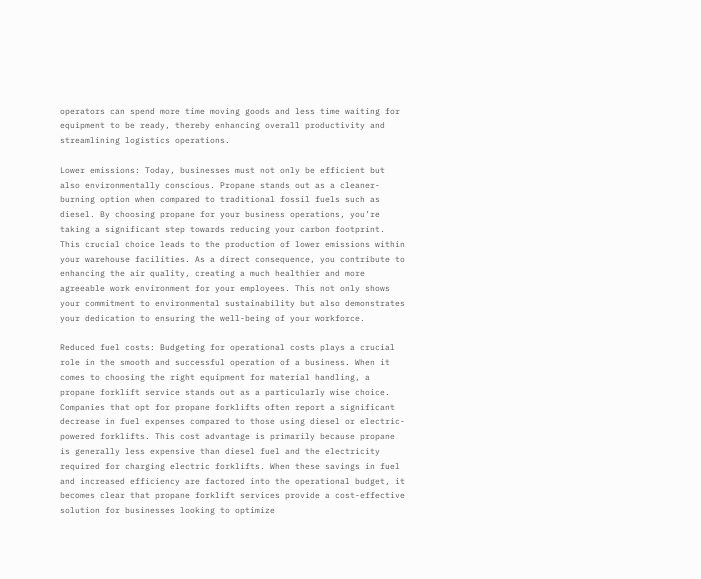operators can spend more time moving goods and less time waiting for equipment to be ready, thereby enhancing overall productivity and streamlining logistics operations.

Lower emissions: Today, businesses must not only be efficient but also environmentally conscious. Propane stands out as a cleaner-burning option when compared to traditional fossil fuels such as diesel. By choosing propane for your business operations, you’re taking a significant step towards reducing your carbon footprint. This crucial choice leads to the production of lower emissions within your warehouse facilities. As a direct consequence, you contribute to enhancing the air quality, creating a much healthier and more agreeable work environment for your employees. This not only shows your commitment to environmental sustainability but also demonstrates your dedication to ensuring the well-being of your workforce.

Reduced fuel costs: Budgeting for operational costs plays a crucial role in the smooth and successful operation of a business. When it comes to choosing the right equipment for material handling, a propane forklift service stands out as a particularly wise choice. Companies that opt for propane forklifts often report a significant decrease in fuel expenses compared to those using diesel or electric-powered forklifts. This cost advantage is primarily because propane is generally less expensive than diesel fuel and the electricity required for charging electric forklifts. When these savings in fuel and increased efficiency are factored into the operational budget, it becomes clear that propane forklift services provide a cost-effective solution for businesses looking to optimize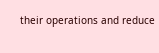their operations and reduce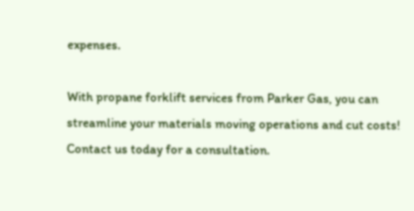expenses.

With propane forklift services from Parker Gas, you can streamline your materials moving operations and cut costs! Contact us today for a consultation.